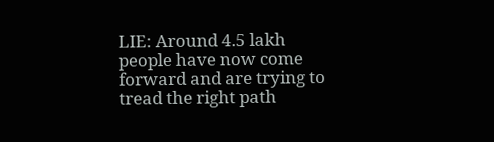LIE: Around 4.5 lakh people have now come forward and are trying to tread the right path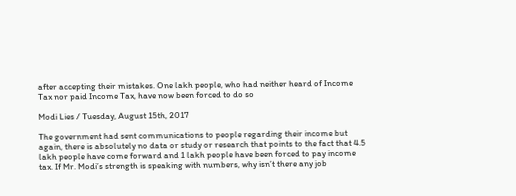after accepting their mistakes. One lakh people, who had neither heard of Income Tax nor paid Income Tax, have now been forced to do so

Modi Lies / Tuesday, August 15th, 2017

The government had sent communications to people regarding their income but again, there is absolutely no data or study or research that points to the fact that 4.5 lakh people have come forward and 1 lakh people have been forced to pay income tax. If Mr. Modi’s strength is speaking with numbers, why isn’t there any job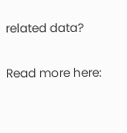related data?

Read more here: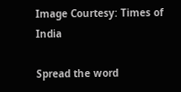Image Courtesy: Times of India

Spread the word